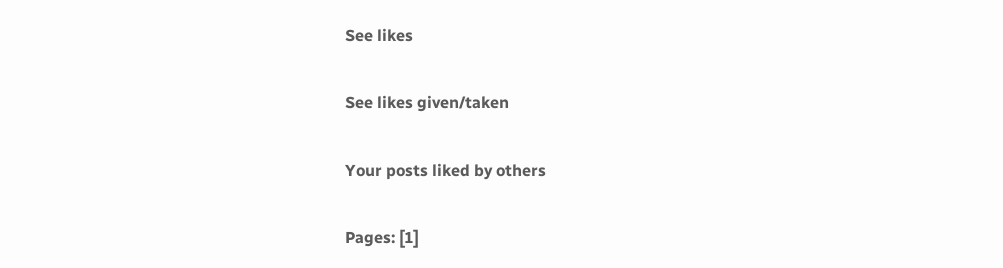See likes

See likes given/taken

Your posts liked by others

Pages: [1]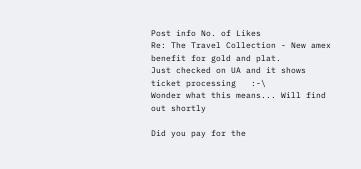Post info No. of Likes
Re: The Travel Collection - New amex benefit for gold and plat.
Just checked on UA and it shows ticket processing   :-\
Wonder what this means... Will find out shortly

Did you pay for the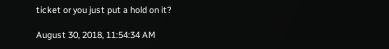ticket or you just put a hold on it?

August 30, 2018, 11:54:34 AM